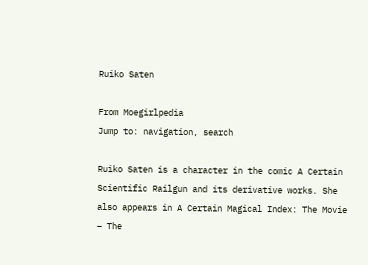Ruiko Saten

From Moegirlpedia
Jump to: navigation, search

Ruiko Saten is a character in the comic A Certain Scientific Railgun and its derivative works. She also appears in A Certain Magical Index: The Movie – The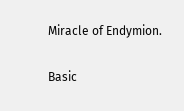Miracle of Endymion.

Basic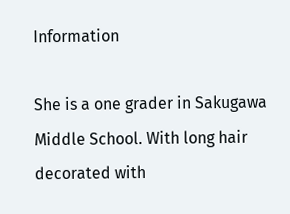Information

She is a one grader in Sakugawa Middle School. With long hair decorated with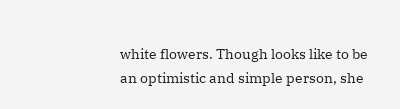white flowers. Though looks like to be an optimistic and simple person, she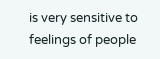is very sensitive to feelings of people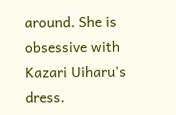around. She is obsessive with Kazari Uiharu's dress.